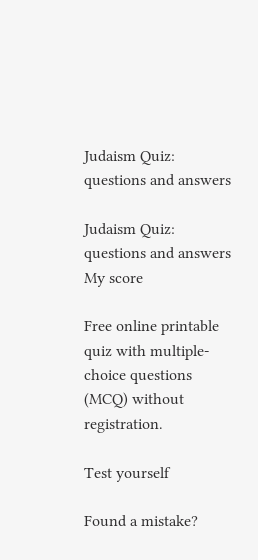Judaism Quiz: questions and answers

Judaism Quiz: questions and answers
My score

Free online printable quiz with multiple-choice questions (MCQ) without registration.

Test yourself

Found a mistake?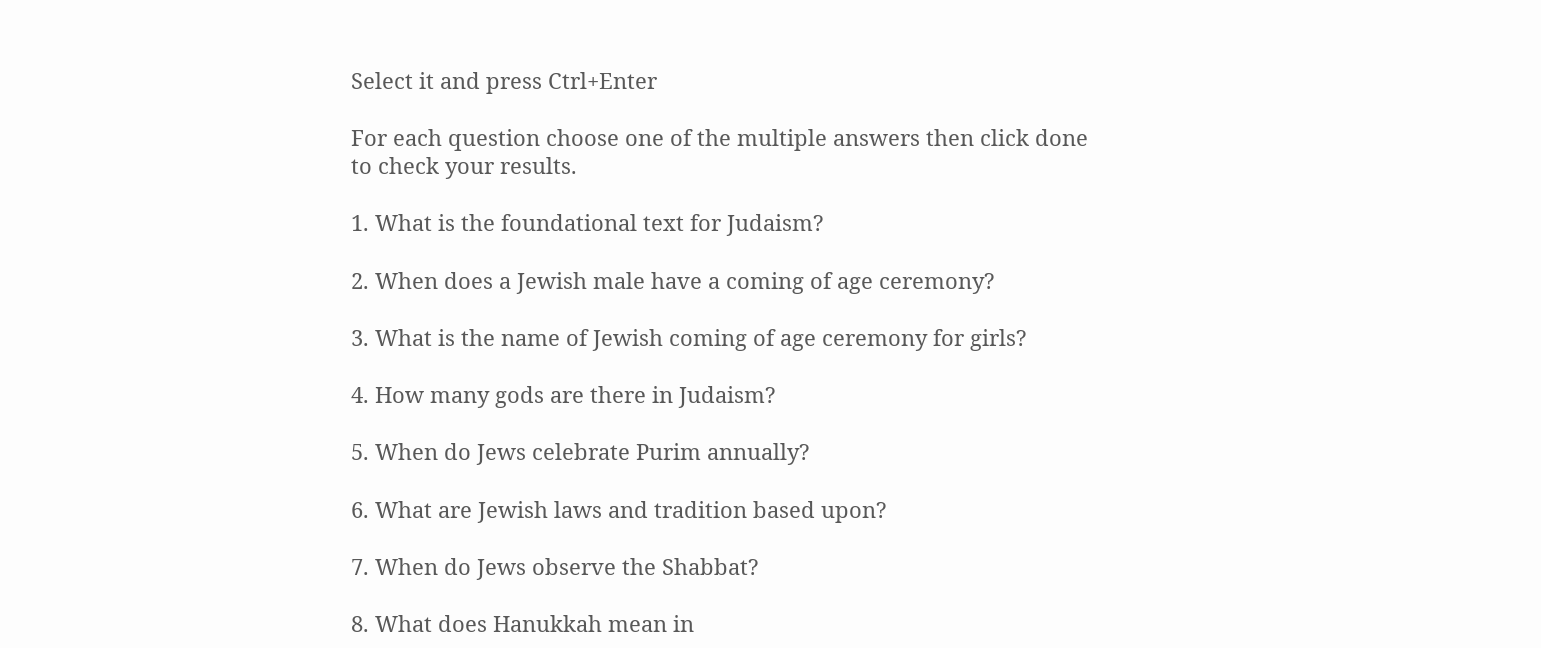Select it and press Ctrl+Enter

For each question choose one of the multiple answers then click done to check your results.

1. What is the foundational text for Judaism?

2. When does a Jewish male have a coming of age ceremony?

3. What is the name of Jewish coming of age ceremony for girls?

4. How many gods are there in Judaism?

5. When do Jews celebrate Purim annually?

6. What are Jewish laws and tradition based upon?

7. When do Jews observe the Shabbat?

8. What does Hanukkah mean in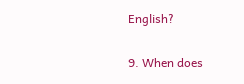English?

9. When does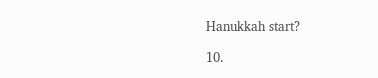Hanukkah start?

10.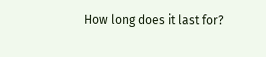How long does it last for?